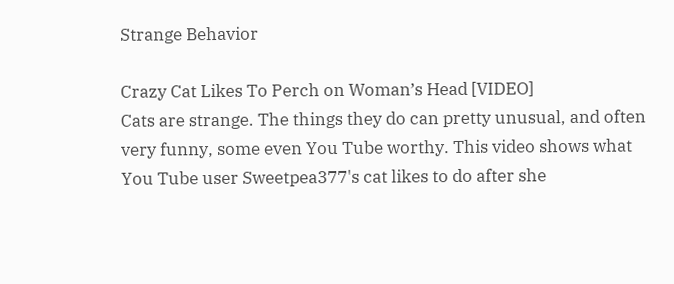Strange Behavior

Crazy Cat Likes To Perch on Woman’s Head [VIDEO]
Cats are strange. The things they do can pretty unusual, and often very funny, some even You Tube worthy. This video shows what You Tube user Sweetpea377's cat likes to do after she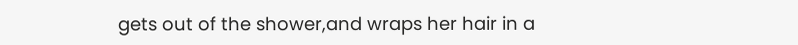gets out of the shower,and wraps her hair in a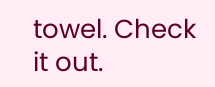towel. Check it out.